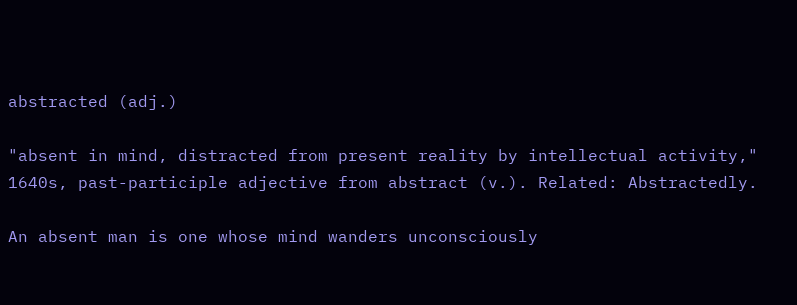abstracted (adj.)

"absent in mind, distracted from present reality by intellectual activity," 1640s, past-participle adjective from abstract (v.). Related: Abstractedly.

An absent man is one whose mind wanders unconsciously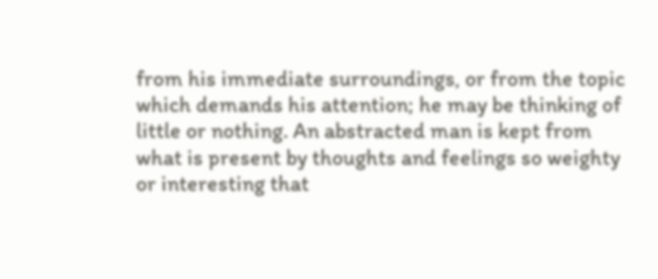from his immediate surroundings, or from the topic which demands his attention; he may be thinking of little or nothing. An abstracted man is kept from what is present by thoughts and feelings so weighty or interesting that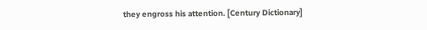they engross his attention. [Century Dictionary]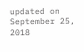updated on September 25, 2018